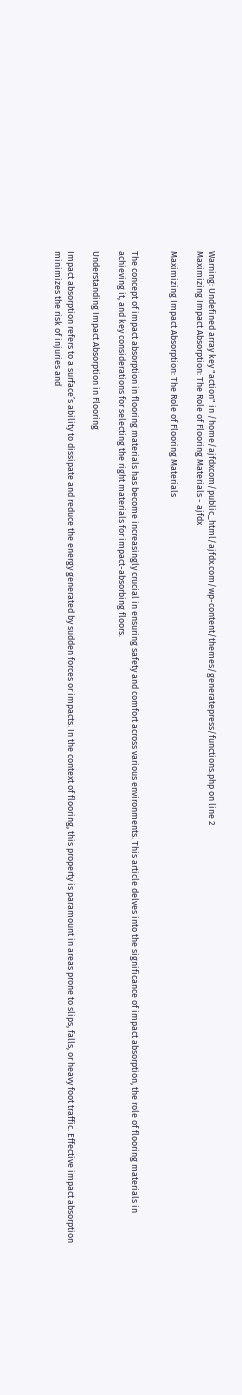Warning: Undefined array key "action" in /home/ajfdxcom/public_html/ajfdx.com/wp-content/themes/generatepress/functions.php on line 2
Maximizing Impact Absorption: The Role of Flooring Materials - ajfdx

Maximizing Impact Absorption: The Role of Flooring Materials


The concept of impact absorption in flooring materials has become increasingly crucial in ensuring safety and comfort across various environments. This article delves into the significance of impact absorption, the role of flooring materials in achieving it, and key considerations for selecting the right materials for impact-absorbing floors.

Understanding Impact Absorption in Flooring

Impact absorption refers to a surface’s ability to dissipate and reduce the energy generated by sudden forces or impacts. In the context of flooring, this property is paramount in areas prone to slips, falls, or heavy foot traffic. Effective impact absorption minimizes the risk of injuries and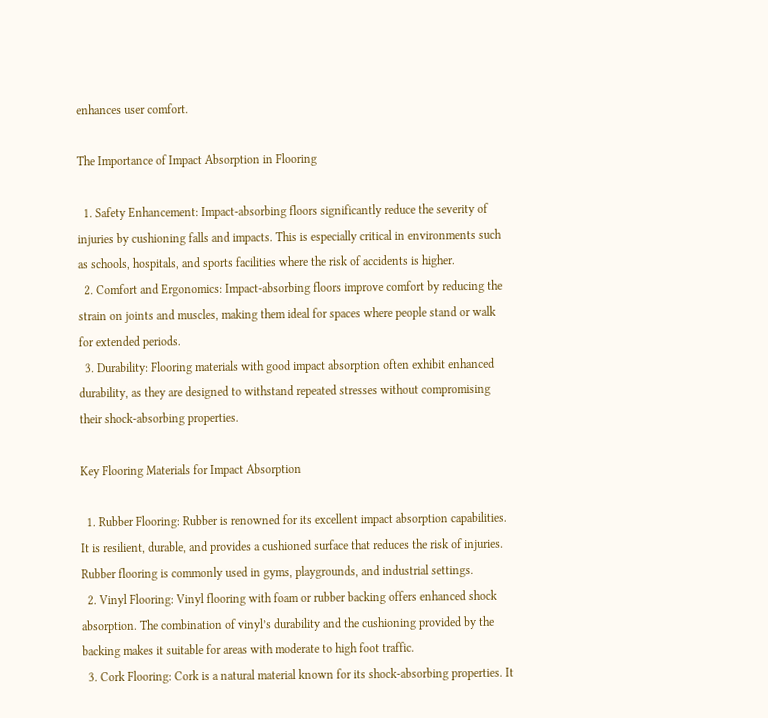enhances user comfort.

The Importance of Impact Absorption in Flooring

  1. Safety Enhancement: Impact-absorbing floors significantly reduce the severity of injuries by cushioning falls and impacts. This is especially critical in environments such as schools, hospitals, and sports facilities where the risk of accidents is higher.
  2. Comfort and Ergonomics: Impact-absorbing floors improve comfort by reducing the strain on joints and muscles, making them ideal for spaces where people stand or walk for extended periods.
  3. Durability: Flooring materials with good impact absorption often exhibit enhanced durability, as they are designed to withstand repeated stresses without compromising their shock-absorbing properties.

Key Flooring Materials for Impact Absorption

  1. Rubber Flooring: Rubber is renowned for its excellent impact absorption capabilities. It is resilient, durable, and provides a cushioned surface that reduces the risk of injuries. Rubber flooring is commonly used in gyms, playgrounds, and industrial settings.
  2. Vinyl Flooring: Vinyl flooring with foam or rubber backing offers enhanced shock absorption. The combination of vinyl’s durability and the cushioning provided by the backing makes it suitable for areas with moderate to high foot traffic.
  3. Cork Flooring: Cork is a natural material known for its shock-absorbing properties. It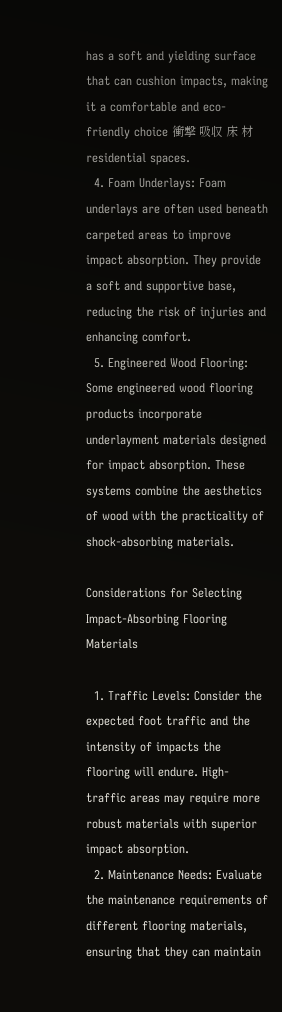has a soft and yielding surface that can cushion impacts, making it a comfortable and eco-friendly choice 衝撃 吸収 床 材  residential spaces.
  4. Foam Underlays: Foam underlays are often used beneath carpeted areas to improve impact absorption. They provide a soft and supportive base, reducing the risk of injuries and enhancing comfort.
  5. Engineered Wood Flooring: Some engineered wood flooring products incorporate underlayment materials designed for impact absorption. These systems combine the aesthetics of wood with the practicality of shock-absorbing materials.

Considerations for Selecting Impact-Absorbing Flooring Materials

  1. Traffic Levels: Consider the expected foot traffic and the intensity of impacts the flooring will endure. High-traffic areas may require more robust materials with superior impact absorption.
  2. Maintenance Needs: Evaluate the maintenance requirements of different flooring materials, ensuring that they can maintain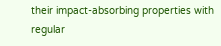their impact-absorbing properties with regular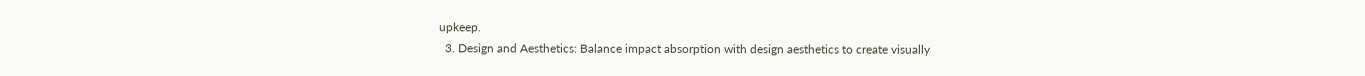upkeep.
  3. Design and Aesthetics: Balance impact absorption with design aesthetics to create visually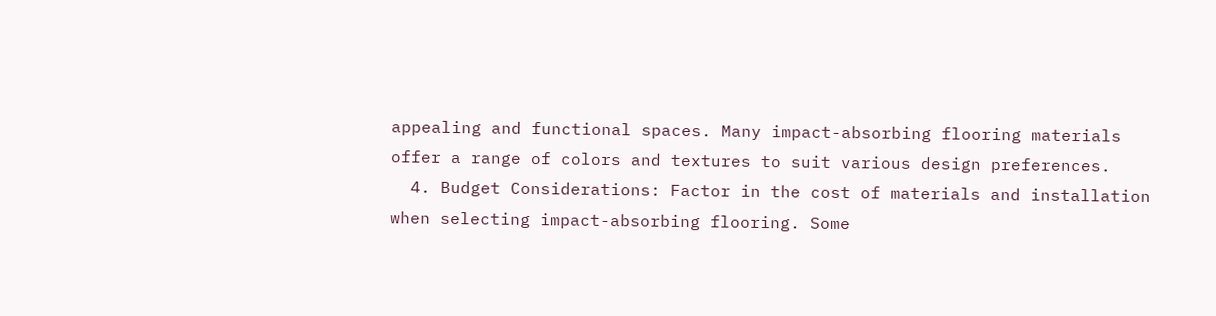appealing and functional spaces. Many impact-absorbing flooring materials offer a range of colors and textures to suit various design preferences.
  4. Budget Considerations: Factor in the cost of materials and installation when selecting impact-absorbing flooring. Some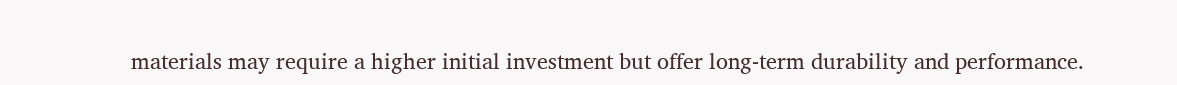materials may require a higher initial investment but offer long-term durability and performance.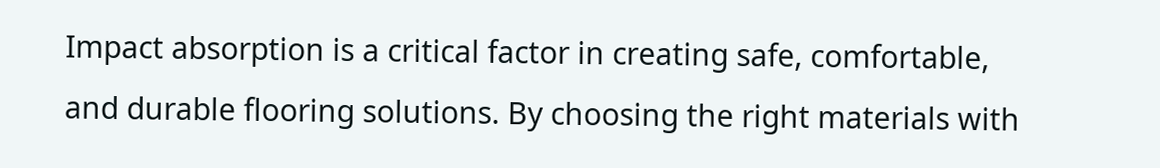Impact absorption is a critical factor in creating safe, comfortable, and durable flooring solutions. By choosing the right materials with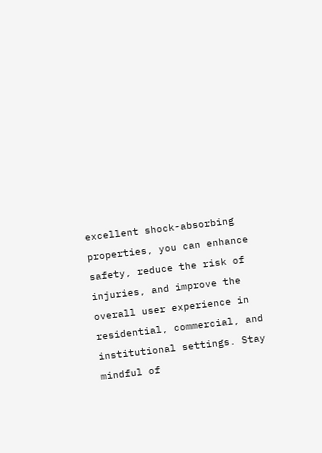excellent shock-absorbing properties, you can enhance safety, reduce the risk of injuries, and improve the overall user experience in residential, commercial, and institutional settings. Stay mindful of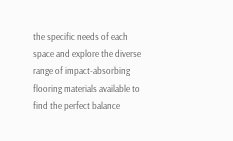the specific needs of each space and explore the diverse range of impact-absorbing flooring materials available to find the perfect balance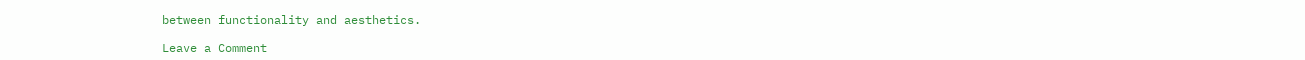between functionality and aesthetics.

Leave a Comment